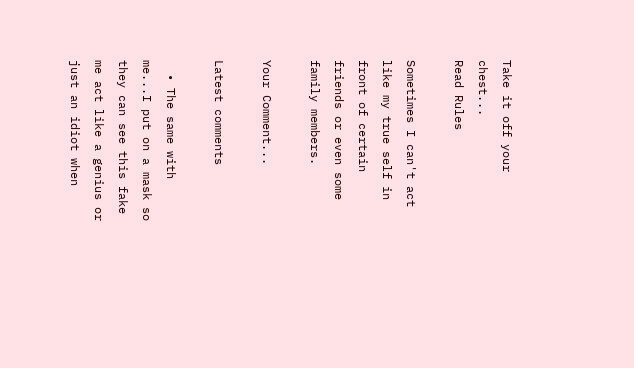Take it off your chest...
Read Rules

Sometimes I can't act like my true self in front of certain friends or even some family members.

Your Comment...

Latest comments

  • The same with me...I put on a mask so they can see this fake me act like a genius or just an idiot when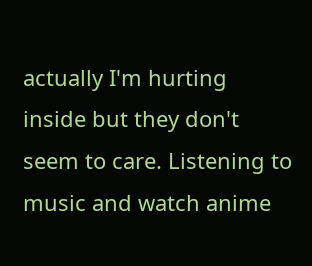actually I'm hurting inside but they don't seem to care. Listening to music and watch anime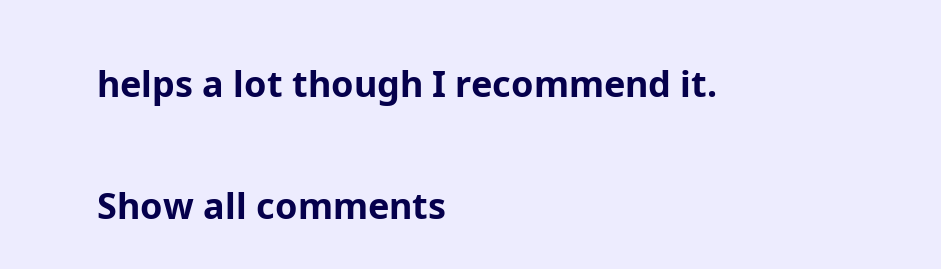helps a lot though I recommend it.

Show all comments